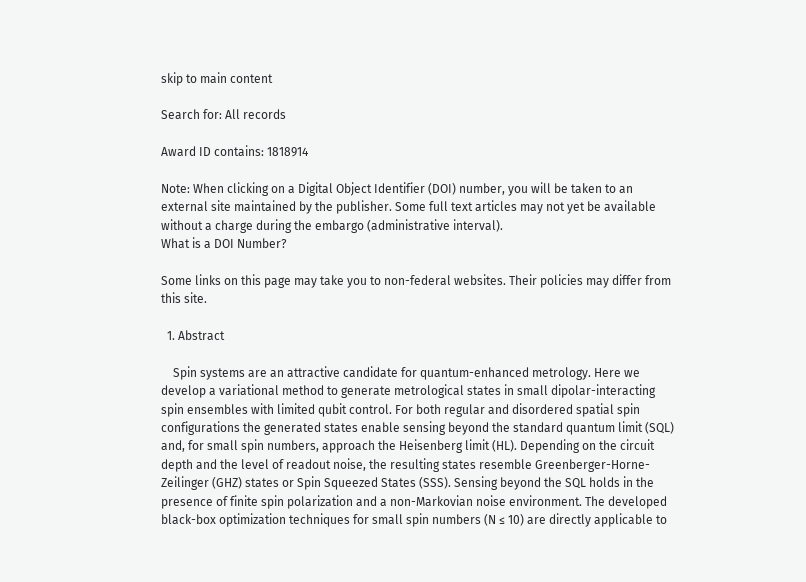skip to main content

Search for: All records

Award ID contains: 1818914

Note: When clicking on a Digital Object Identifier (DOI) number, you will be taken to an external site maintained by the publisher. Some full text articles may not yet be available without a charge during the embargo (administrative interval).
What is a DOI Number?

Some links on this page may take you to non-federal websites. Their policies may differ from this site.

  1. Abstract

    Spin systems are an attractive candidate for quantum-enhanced metrology. Here we develop a variational method to generate metrological states in small dipolar-interacting spin ensembles with limited qubit control. For both regular and disordered spatial spin configurations the generated states enable sensing beyond the standard quantum limit (SQL) and, for small spin numbers, approach the Heisenberg limit (HL). Depending on the circuit depth and the level of readout noise, the resulting states resemble Greenberger-Horne-Zeilinger (GHZ) states or Spin Squeezed States (SSS). Sensing beyond the SQL holds in the presence of finite spin polarization and a non-Markovian noise environment. The developed black-box optimization techniques for small spin numbers (N ≤ 10) are directly applicable to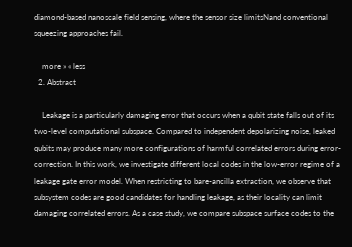diamond-based nanoscale field sensing, where the sensor size limitsNand conventional squeezing approaches fail.

    more » « less
  2. Abstract

    Leakage is a particularly damaging error that occurs when a qubit state falls out of its two-level computational subspace. Compared to independent depolarizing noise, leaked qubits may produce many more configurations of harmful correlated errors during error-correction. In this work, we investigate different local codes in the low-error regime of a leakage gate error model. When restricting to bare-ancilla extraction, we observe that subsystem codes are good candidates for handling leakage, as their locality can limit damaging correlated errors. As a case study, we compare subspace surface codes to the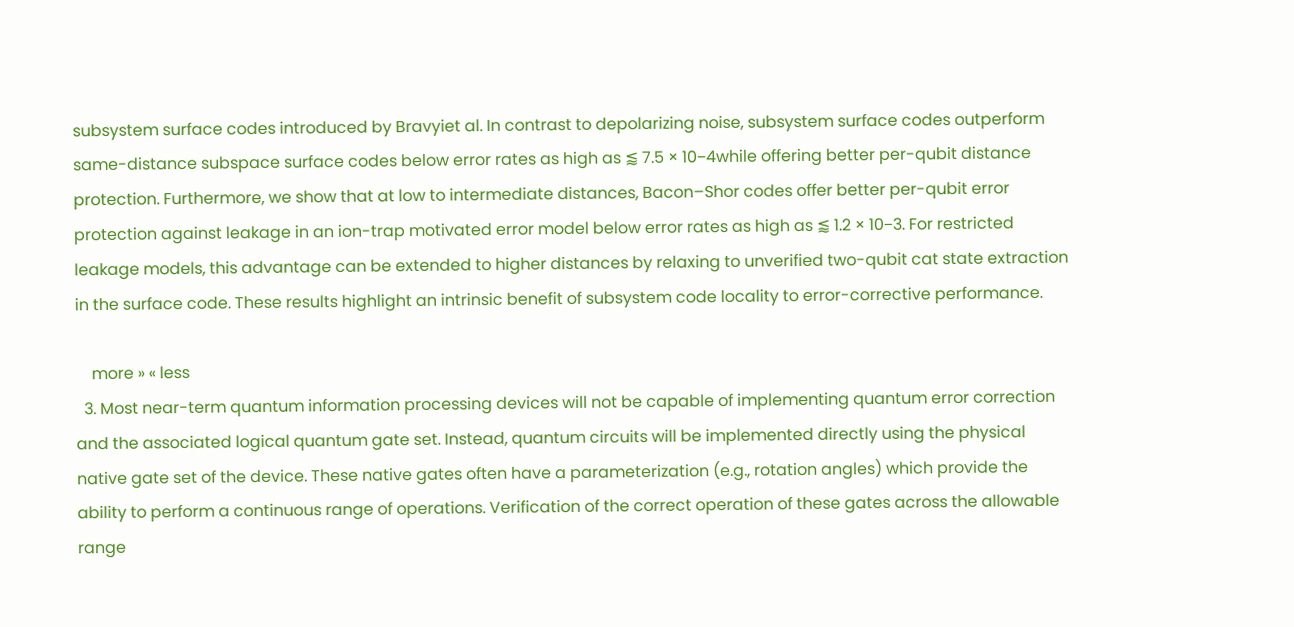subsystem surface codes introduced by Bravyiet al. In contrast to depolarizing noise, subsystem surface codes outperform same-distance subspace surface codes below error rates as high as ⪅ 7.5 × 10−4while offering better per-qubit distance protection. Furthermore, we show that at low to intermediate distances, Bacon–Shor codes offer better per-qubit error protection against leakage in an ion-trap motivated error model below error rates as high as ⪅ 1.2 × 10−3. For restricted leakage models, this advantage can be extended to higher distances by relaxing to unverified two-qubit cat state extraction in the surface code. These results highlight an intrinsic benefit of subsystem code locality to error-corrective performance.

    more » « less
  3. Most near-term quantum information processing devices will not be capable of implementing quantum error correction and the associated logical quantum gate set. Instead, quantum circuits will be implemented directly using the physical native gate set of the device. These native gates often have a parameterization (e.g., rotation angles) which provide the ability to perform a continuous range of operations. Verification of the correct operation of these gates across the allowable range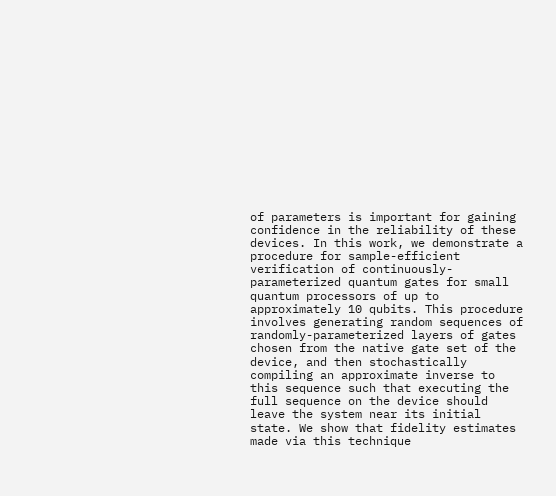of parameters is important for gaining confidence in the reliability of these devices. In this work, we demonstrate a procedure for sample-efficient verification of continuously-parameterized quantum gates for small quantum processors of up to approximately 10 qubits. This procedure involves generating random sequences of randomly-parameterized layers of gates chosen from the native gate set of the device, and then stochastically compiling an approximate inverse to this sequence such that executing the full sequence on the device should leave the system near its initial state. We show that fidelity estimates made via this technique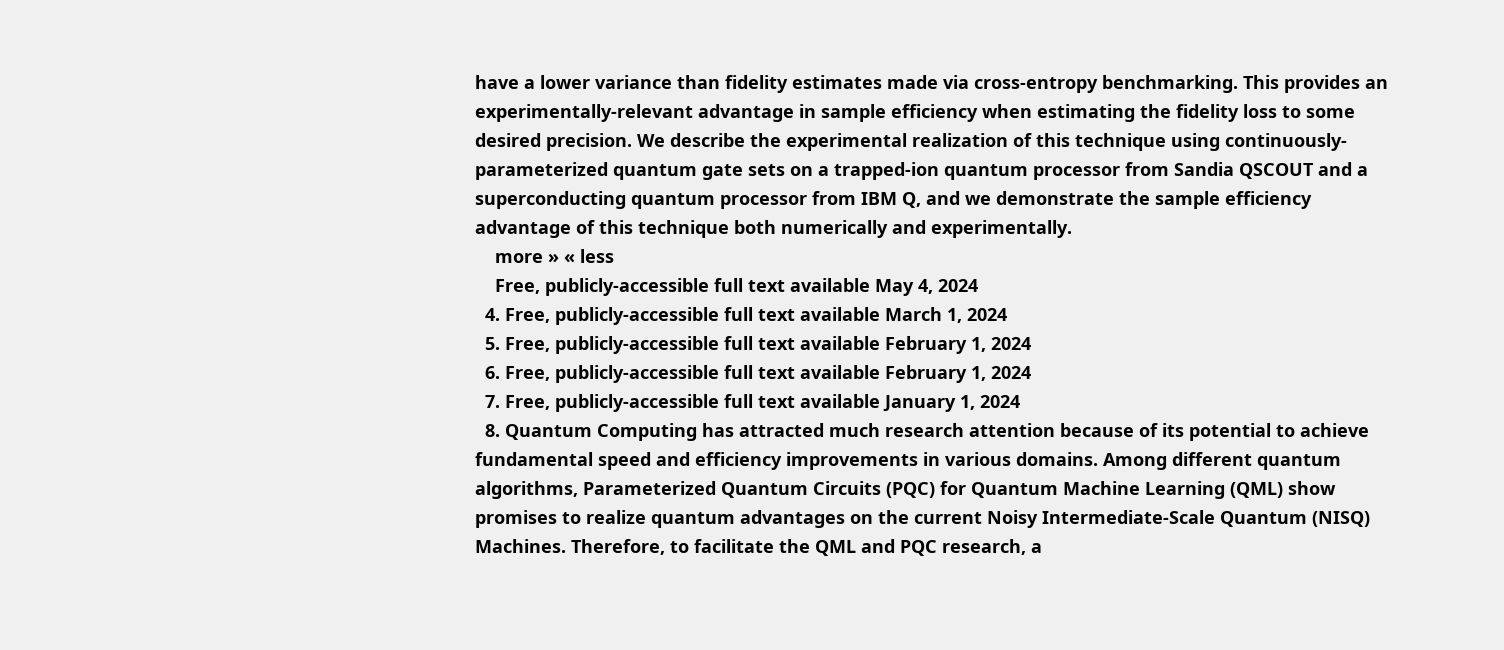have a lower variance than fidelity estimates made via cross-entropy benchmarking. This provides an experimentally-relevant advantage in sample efficiency when estimating the fidelity loss to some desired precision. We describe the experimental realization of this technique using continuously-parameterized quantum gate sets on a trapped-ion quantum processor from Sandia QSCOUT and a superconducting quantum processor from IBM Q, and we demonstrate the sample efficiency advantage of this technique both numerically and experimentally.
    more » « less
    Free, publicly-accessible full text available May 4, 2024
  4. Free, publicly-accessible full text available March 1, 2024
  5. Free, publicly-accessible full text available February 1, 2024
  6. Free, publicly-accessible full text available February 1, 2024
  7. Free, publicly-accessible full text available January 1, 2024
  8. Quantum Computing has attracted much research attention because of its potential to achieve fundamental speed and efficiency improvements in various domains. Among different quantum algorithms, Parameterized Quantum Circuits (PQC) for Quantum Machine Learning (QML) show promises to realize quantum advantages on the current Noisy Intermediate-Scale Quantum (NISQ) Machines. Therefore, to facilitate the QML and PQC research, a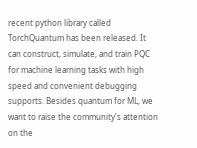recent python library called TorchQuantum has been released. It can construct, simulate, and train PQC for machine learning tasks with high speed and convenient debugging supports. Besides quantum for ML, we want to raise the community's attention on the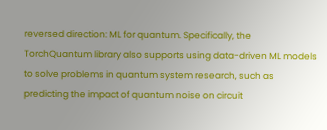reversed direction: ML for quantum. Specifically, the TorchQuantum library also supports using data-driven ML models to solve problems in quantum system research, such as predicting the impact of quantum noise on circuit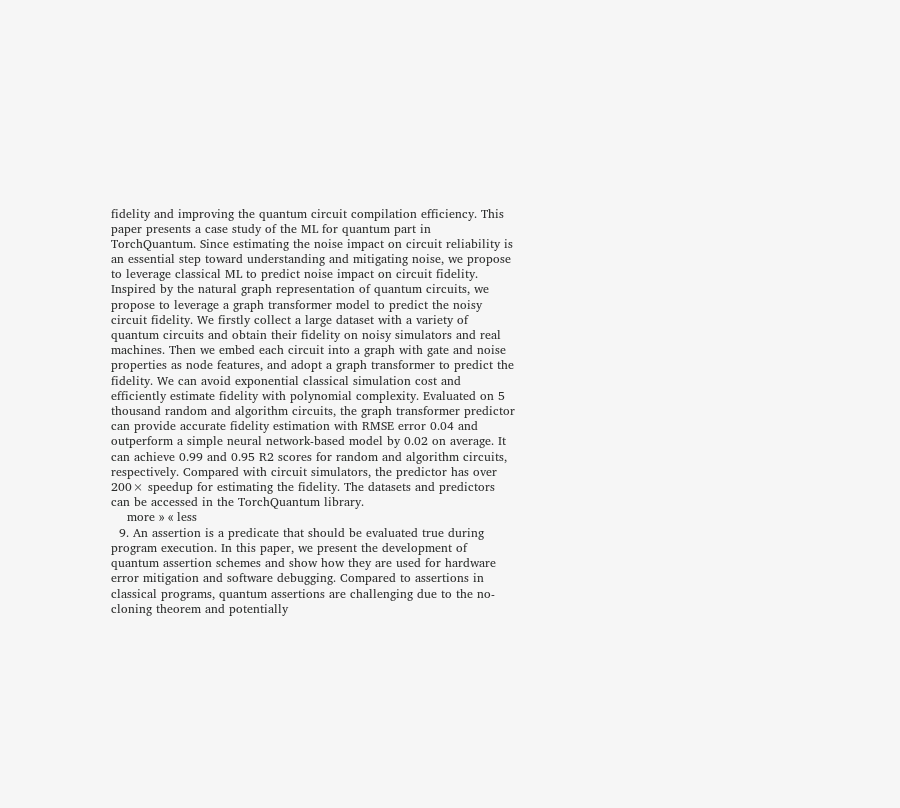fidelity and improving the quantum circuit compilation efficiency. This paper presents a case study of the ML for quantum part in TorchQuantum. Since estimating the noise impact on circuit reliability is an essential step toward understanding and mitigating noise, we propose to leverage classical ML to predict noise impact on circuit fidelity. Inspired by the natural graph representation of quantum circuits, we propose to leverage a graph transformer model to predict the noisy circuit fidelity. We firstly collect a large dataset with a variety of quantum circuits and obtain their fidelity on noisy simulators and real machines. Then we embed each circuit into a graph with gate and noise properties as node features, and adopt a graph transformer to predict the fidelity. We can avoid exponential classical simulation cost and efficiently estimate fidelity with polynomial complexity. Evaluated on 5 thousand random and algorithm circuits, the graph transformer predictor can provide accurate fidelity estimation with RMSE error 0.04 and outperform a simple neural network-based model by 0.02 on average. It can achieve 0.99 and 0.95 R2 scores for random and algorithm circuits, respectively. Compared with circuit simulators, the predictor has over 200× speedup for estimating the fidelity. The datasets and predictors can be accessed in the TorchQuantum library.
    more » « less
  9. An assertion is a predicate that should be evaluated true during program execution. In this paper, we present the development of quantum assertion schemes and show how they are used for hardware error mitigation and software debugging. Compared to assertions in classical programs, quantum assertions are challenging due to the no-cloning theorem and potentially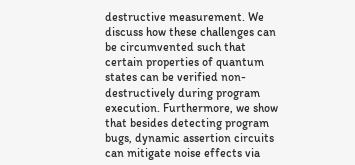destructive measurement. We discuss how these challenges can be circumvented such that certain properties of quantum states can be verified non-destructively during program execution. Furthermore, we show that besides detecting program bugs, dynamic assertion circuits can mitigate noise effects via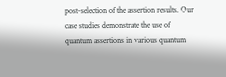post-selection of the assertion results. Our case studies demonstrate the use of quantum assertions in various quantum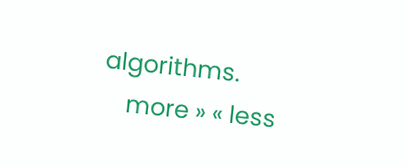algorithms.
    more » « less